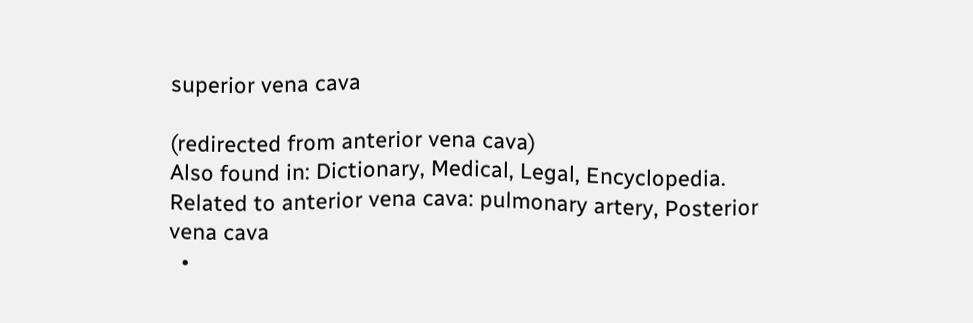superior vena cava

(redirected from anterior vena cava)
Also found in: Dictionary, Medical, Legal, Encyclopedia.
Related to anterior vena cava: pulmonary artery, Posterior vena cava
  •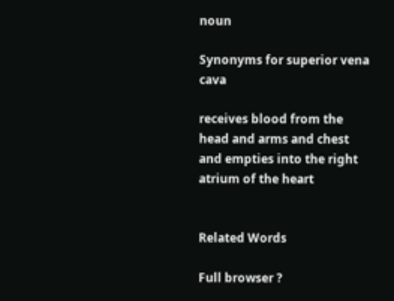noun

Synonyms for superior vena cava

receives blood from the head and arms and chest and empties into the right atrium of the heart


Related Words

Full browser ?